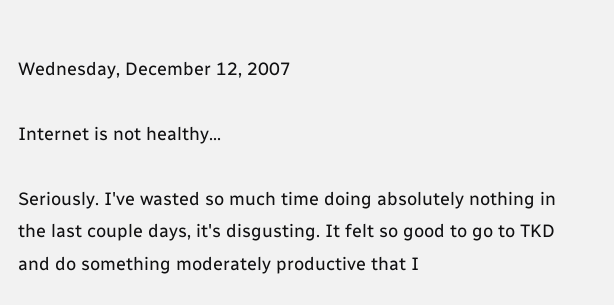Wednesday, December 12, 2007

Internet is not healthy...

Seriously. I've wasted so much time doing absolutely nothing in the last couple days, it's disgusting. It felt so good to go to TKD and do something moderately productive that I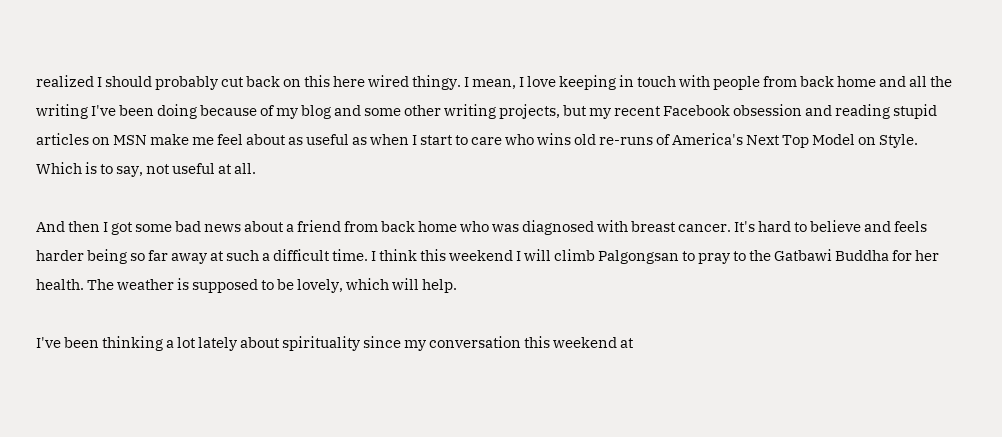realized I should probably cut back on this here wired thingy. I mean, I love keeping in touch with people from back home and all the writing I've been doing because of my blog and some other writing projects, but my recent Facebook obsession and reading stupid articles on MSN make me feel about as useful as when I start to care who wins old re-runs of America's Next Top Model on Style. Which is to say, not useful at all.

And then I got some bad news about a friend from back home who was diagnosed with breast cancer. It's hard to believe and feels harder being so far away at such a difficult time. I think this weekend I will climb Palgongsan to pray to the Gatbawi Buddha for her health. The weather is supposed to be lovely, which will help.

I've been thinking a lot lately about spirituality since my conversation this weekend at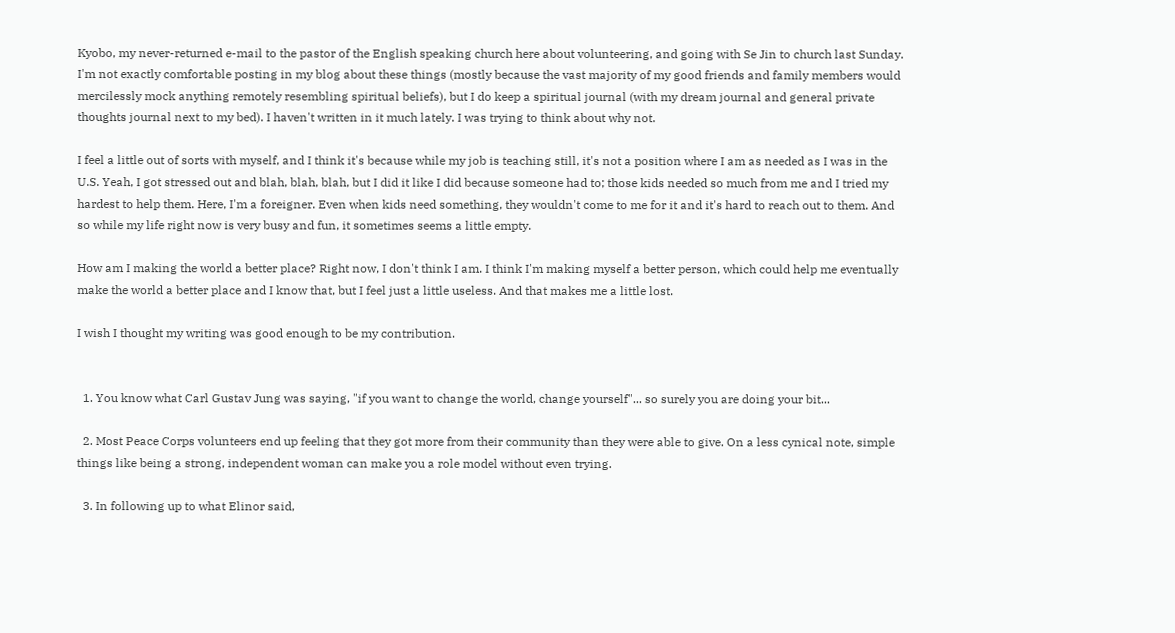Kyobo, my never-returned e-mail to the pastor of the English speaking church here about volunteering, and going with Se Jin to church last Sunday. I'm not exactly comfortable posting in my blog about these things (mostly because the vast majority of my good friends and family members would mercilessly mock anything remotely resembling spiritual beliefs), but I do keep a spiritual journal (with my dream journal and general private thoughts journal next to my bed). I haven't written in it much lately. I was trying to think about why not.

I feel a little out of sorts with myself, and I think it's because while my job is teaching still, it's not a position where I am as needed as I was in the U.S. Yeah, I got stressed out and blah, blah, blah, but I did it like I did because someone had to; those kids needed so much from me and I tried my hardest to help them. Here, I'm a foreigner. Even when kids need something, they wouldn't come to me for it and it's hard to reach out to them. And so while my life right now is very busy and fun, it sometimes seems a little empty.

How am I making the world a better place? Right now, I don't think I am. I think I'm making myself a better person, which could help me eventually make the world a better place and I know that, but I feel just a little useless. And that makes me a little lost.

I wish I thought my writing was good enough to be my contribution.


  1. You know what Carl Gustav Jung was saying, "if you want to change the world, change yourself"... so surely you are doing your bit...

  2. Most Peace Corps volunteers end up feeling that they got more from their community than they were able to give. On a less cynical note, simple things like being a strong, independent woman can make you a role model without even trying.

  3. In following up to what Elinor said,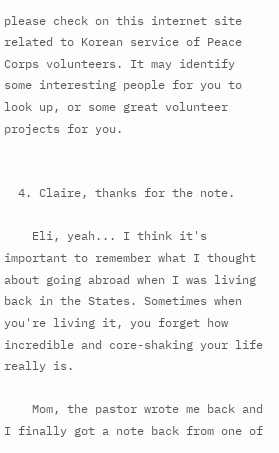please check on this internet site related to Korean service of Peace Corps volunteers. It may identify some interesting people for you to look up, or some great volunteer projects for you.


  4. Claire, thanks for the note.

    Eli, yeah... I think it's important to remember what I thought about going abroad when I was living back in the States. Sometimes when you're living it, you forget how incredible and core-shaking your life really is.

    Mom, the pastor wrote me back and I finally got a note back from one of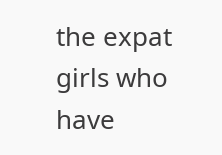the expat girls who have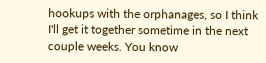hookups with the orphanages, so I think I'll get it together sometime in the next couple weeks. You know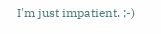I'm just impatient. ;-)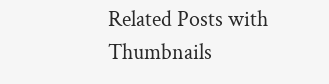Related Posts with Thumbnails